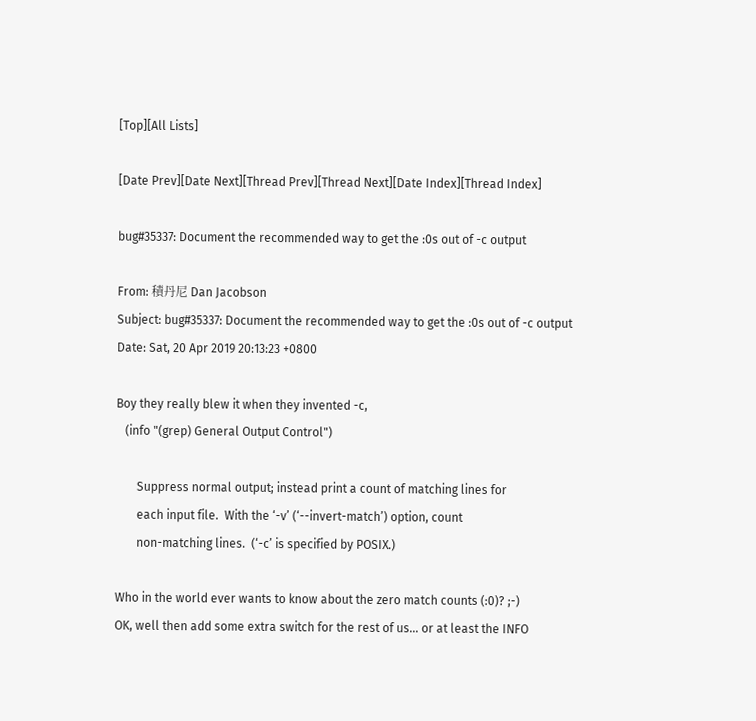[Top][All Lists]

[Date Prev][Date Next][Thread Prev][Thread Next][Date Index][Thread Index]

bug#35337: Document the recommended way to get the :0s out of -c output

From: 積丹尼 Dan Jacobson
Subject: bug#35337: Document the recommended way to get the :0s out of -c output
Date: Sat, 20 Apr 2019 20:13:23 +0800

Boy they really blew it when they invented -c,
   (info "(grep) General Output Control")

       Suppress normal output; instead print a count of matching lines for
       each input file.  With the ‘-v’ (‘--invert-match’) option, count
       non-matching lines.  (‘-c’ is specified by POSIX.)

Who in the world ever wants to know about the zero match counts (:0)? ;-)
OK, well then add some extra switch for the rest of us... or at least the INFO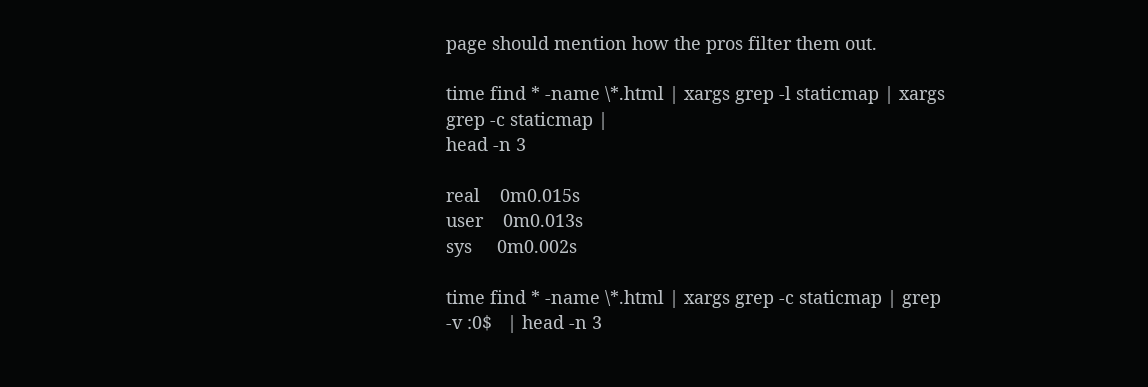page should mention how the pros filter them out.

time find * -name \*.html | xargs grep -l staticmap | xargs grep -c staticmap |
head -n 3

real    0m0.015s
user    0m0.013s
sys     0m0.002s

time find * -name \*.html | xargs grep -c staticmap | grep -v :0$   | head -n 3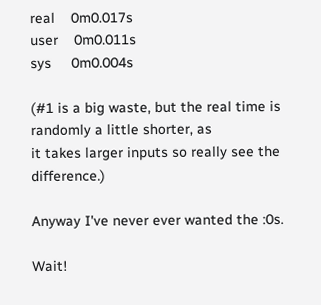real    0m0.017s
user    0m0.011s
sys     0m0.004s

(#1 is a big waste, but the real time is randomly a little shorter, as
it takes larger inputs so really see the difference.)

Anyway I've never ever wanted the :0s.

Wait!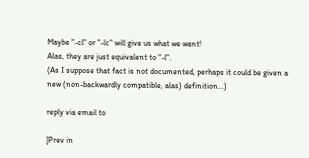Maybe "-cl" or "-lc" will give us what we want!
Alas, they are just equivalent to "-l".
(As I suppose that fact is not documented, perhaps it could be given a
new (non-backwardly compatible, alas) definition...)

reply via email to

[Prev in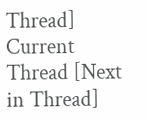Thread] Current Thread [Next in Thread]